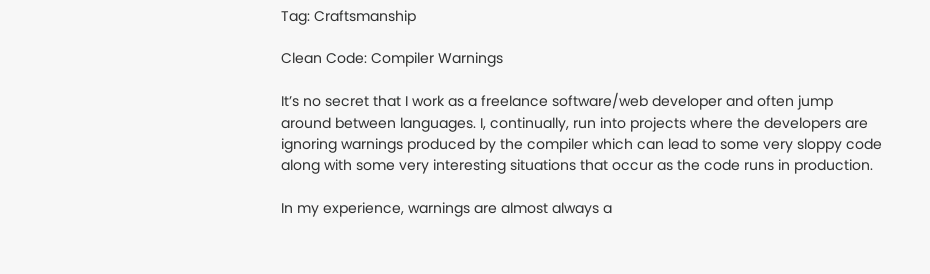Tag: Craftsmanship

Clean Code: Compiler Warnings

It’s no secret that I work as a freelance software/web developer and often jump around between languages. I, continually, run into projects where the developers are ignoring warnings produced by the compiler which can lead to some very sloppy code along with some very interesting situations that occur as the code runs in production.

In my experience, warnings are almost always a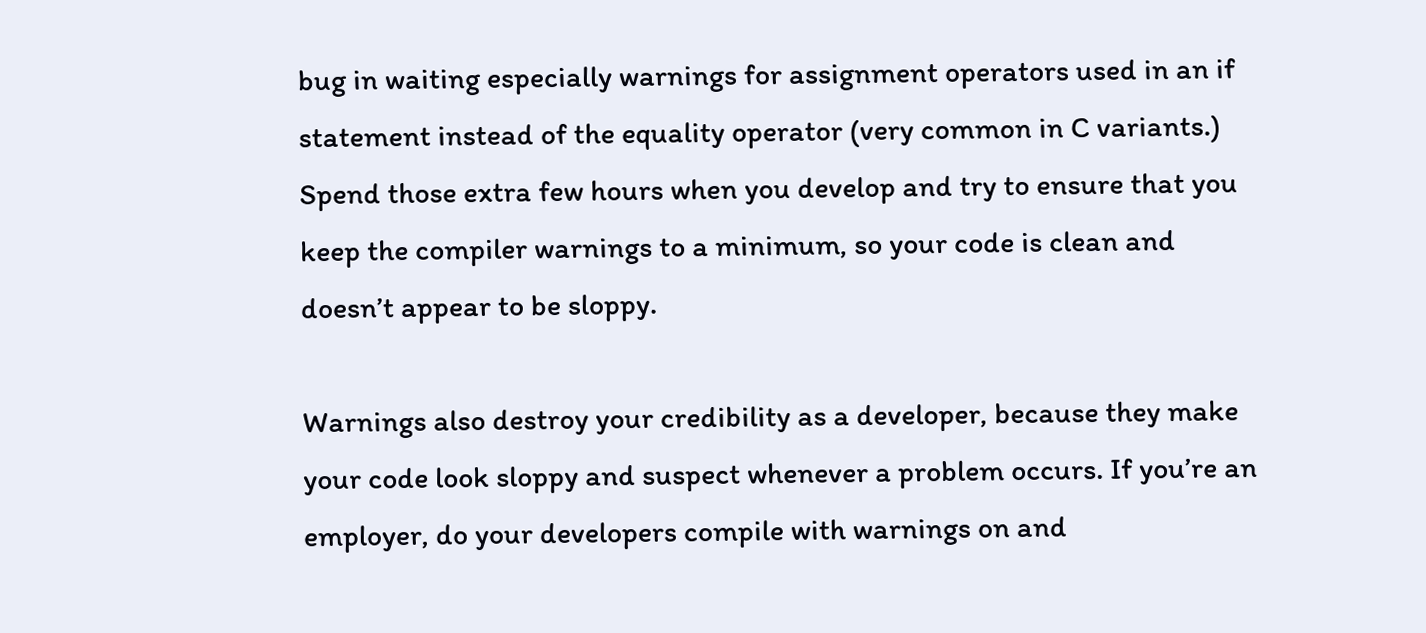bug in waiting especially warnings for assignment operators used in an if statement instead of the equality operator (very common in C variants.) Spend those extra few hours when you develop and try to ensure that you keep the compiler warnings to a minimum, so your code is clean and doesn’t appear to be sloppy.

Warnings also destroy your credibility as a developer, because they make your code look sloppy and suspect whenever a problem occurs. If you’re an employer, do your developers compile with warnings on and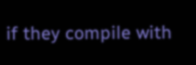if they compile with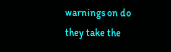warnings on do they take the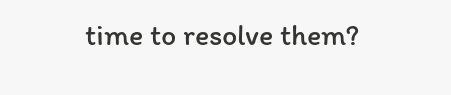time to resolve them?